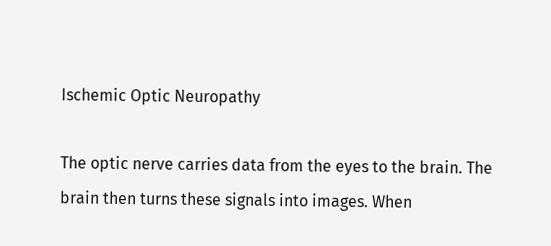Ischemic Optic Neuropathy

The optic nerve carries data from the eyes to the brain. The brain then turns these signals into images. When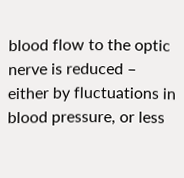blood flow to the optic nerve is reduced – either by fluctuations in blood pressure, or less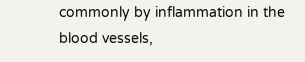commonly by inflammation in the blood vessels,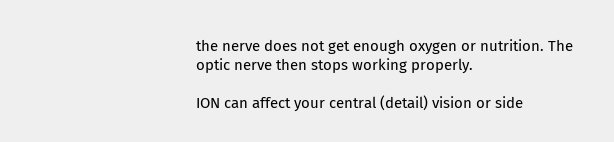the nerve does not get enough oxygen or nutrition. The optic nerve then stops working properly.

ION can affect your central (detail) vision or side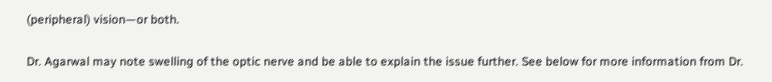(peripheral) vision—or both.

Dr. Agarwal may note swelling of the optic nerve and be able to explain the issue further. See below for more information from Dr.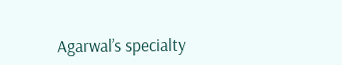Agarwal’s specialty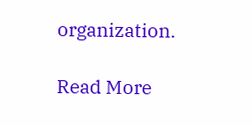organization.

Read More